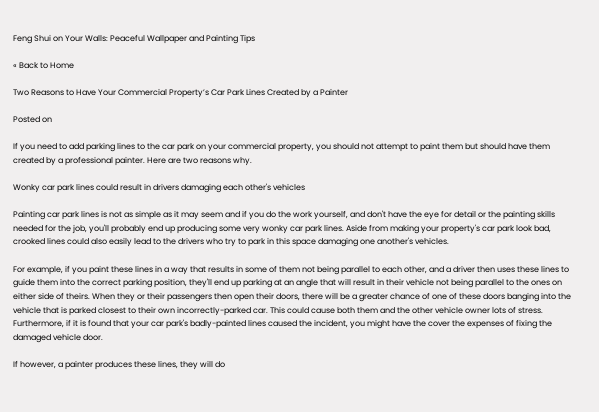Feng Shui on Your Walls: Peaceful Wallpaper and Painting Tips

« Back to Home

Two Reasons to Have Your Commercial Property’s Car Park Lines Created by a Painter

Posted on

If you need to add parking lines to the car park on your commercial property, you should not attempt to paint them but should have them created by a professional painter. Here are two reasons why.

Wonky car park lines could result in drivers damaging each other's vehicles

Painting car park lines is not as simple as it may seem and if you do the work yourself, and don't have the eye for detail or the painting skills needed for the job, you'll probably end up producing some very wonky car park lines. Aside from making your property's car park look bad, crooked lines could also easily lead to the drivers who try to park in this space damaging one another's vehicles.

For example, if you paint these lines in a way that results in some of them not being parallel to each other, and a driver then uses these lines to guide them into the correct parking position, they'll end up parking at an angle that will result in their vehicle not being parallel to the ones on either side of theirs. When they or their passengers then open their doors, there will be a greater chance of one of these doors banging into the vehicle that is parked closest to their own incorrectly-parked car. This could cause both them and the other vehicle owner lots of stress. Furthermore, if it is found that your car park's badly-painted lines caused the incident, you might have the cover the expenses of fixing the damaged vehicle door.

If however, a painter produces these lines, they will do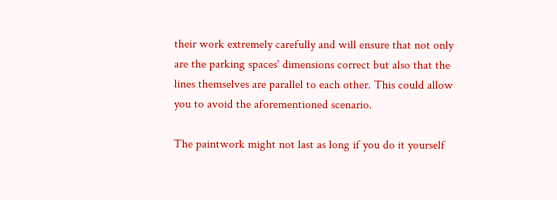their work extremely carefully and will ensure that not only are the parking spaces' dimensions correct but also that the lines themselves are parallel to each other. This could allow you to avoid the aforementioned scenario.

The paintwork might not last as long if you do it yourself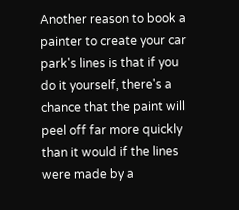Another reason to book a painter to create your car park's lines is that if you do it yourself, there's a chance that the paint will peel off far more quickly than it would if the lines were made by a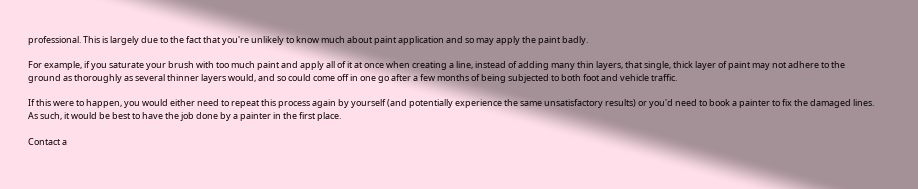professional. This is largely due to the fact that you're unlikely to know much about paint application and so may apply the paint badly.

For example, if you saturate your brush with too much paint and apply all of it at once when creating a line, instead of adding many thin layers, that single, thick layer of paint may not adhere to the ground as thoroughly as several thinner layers would, and so could come off in one go after a few months of being subjected to both foot and vehicle traffic.

If this were to happen, you would either need to repeat this process again by yourself (and potentially experience the same unsatisfactory results) or you'd need to book a painter to fix the damaged lines. As such, it would be best to have the job done by a painter in the first place.

Contact a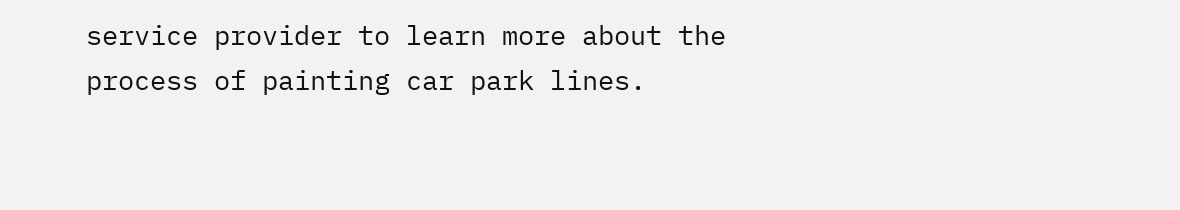service provider to learn more about the process of painting car park lines.